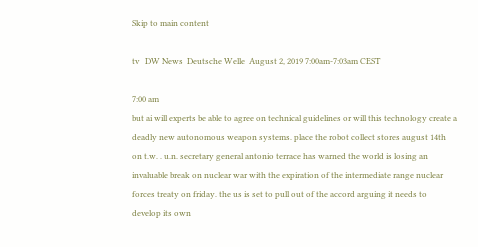Skip to main content

tv   DW News  Deutsche Welle  August 2, 2019 7:00am-7:03am CEST

7:00 am
but ai will experts be able to agree on technical guidelines or will this technology create a deadly new autonomous weapon systems. place the robot collect stores august 14th on t.w. . u.n. secretary general antonio terrace has warned the world is losing an invaluable break on nuclear war with the expiration of the intermediate range nuclear forces treaty on friday. the us is set to pull out of the accord arguing it needs to develop its own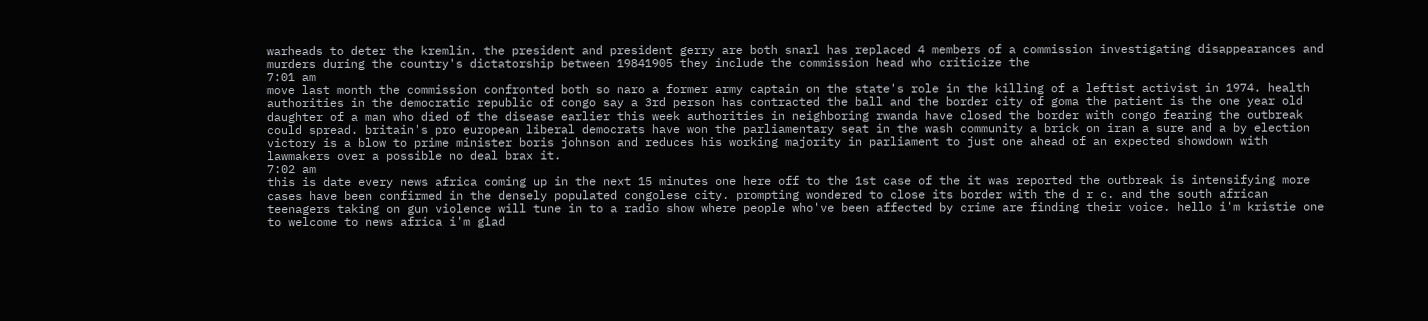warheads to deter the kremlin. the president and president gerry are both snarl has replaced 4 members of a commission investigating disappearances and murders during the country's dictatorship between 19841905 they include the commission head who criticize the
7:01 am
move last month the commission confronted both so naro a former army captain on the state's role in the killing of a leftist activist in 1974. health authorities in the democratic republic of congo say a 3rd person has contracted the ball and the border city of goma the patient is the one year old daughter of a man who died of the disease earlier this week authorities in neighboring rwanda have closed the border with congo fearing the outbreak could spread. britain's pro european liberal democrats have won the parliamentary seat in the wash community a brick on iran a sure and a by election victory is a blow to prime minister boris johnson and reduces his working majority in parliament to just one ahead of an expected showdown with lawmakers over a possible no deal brax it.
7:02 am
this is date every news africa coming up in the next 15 minutes one here off to the 1st case of the it was reported the outbreak is intensifying more cases have been confirmed in the densely populated congolese city. prompting wondered to close its border with the d r c. and the south african teenagers taking on gun violence will tune in to a radio show where people who've been affected by crime are finding their voice. hello i'm kristie one to welcome to news africa i'm glad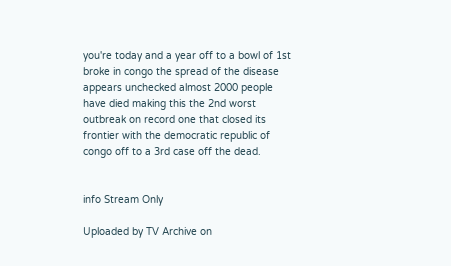you're today and a year off to a bowl of 1st broke in congo the spread of the disease appears unchecked almost 2000 people have died making this the 2nd worst outbreak on record one that closed its frontier with the democratic republic of congo off to a 3rd case off the dead.


info Stream Only

Uploaded by TV Archive on